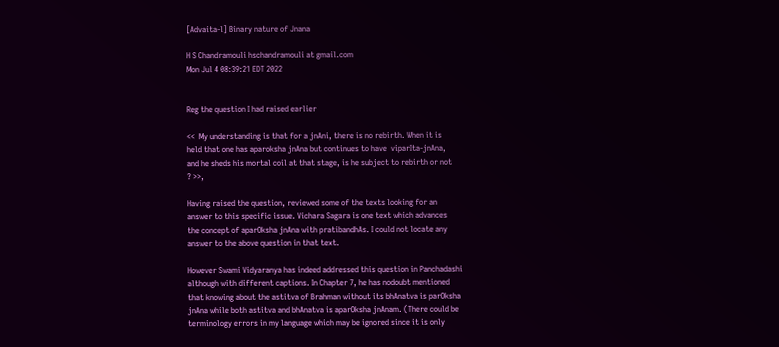[Advaita-l] Binary nature of Jnana

H S Chandramouli hschandramouli at gmail.com
Mon Jul 4 08:39:21 EDT 2022


Reg the question I had raised earlier

<<  My understanding is that for a jnAni, there is no rebirth. When it is
held that one has aparoksha jnAna but continues to have  viparIta-jnAna,
and he sheds his mortal coil at that stage, is he subject to rebirth or not
? >>,

Having raised the question, reviewed some of the texts looking for an
answer to this specific issue. Vichara Sagara is one text which advances
the concept of aparOksha jnAna with pratibandhAs. I could not locate any
answer to the above question in that text.

However Swami Vidyaranya has indeed addressed this question in Panchadashi
although with different captions. In Chapter 7, he has nodoubt mentioned
that knowing about the astitva of Brahman without its bhAnatva is parOksha
jnAna while both astitva and bhAnatva is aparOksha jnAnam. (There could be
terminology errors in my language which may be ignored since it is only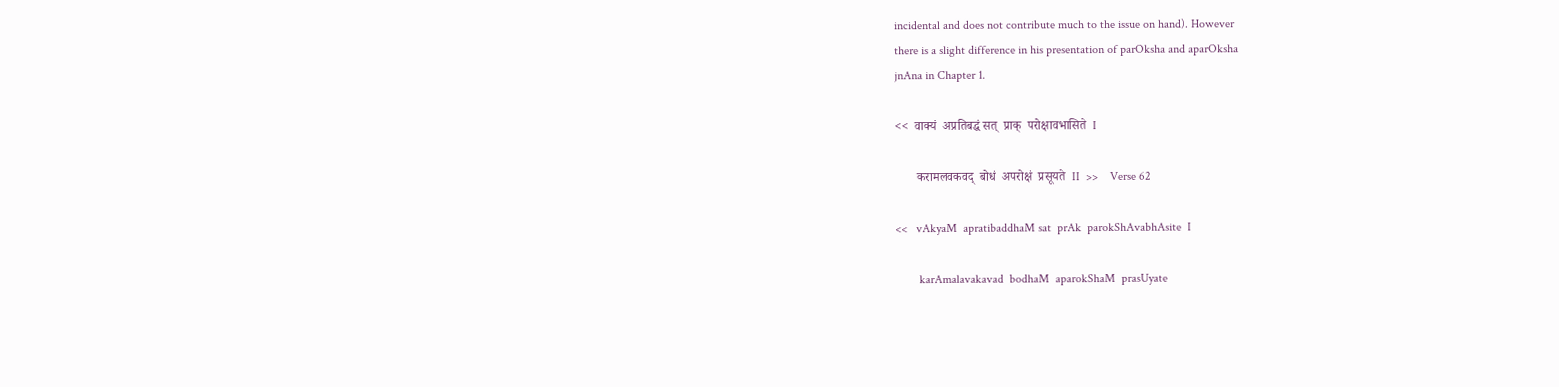incidental and does not contribute much to the issue on hand). However
there is a slight difference in his presentation of parOksha and aparOksha
jnAna in Chapter 1.

<<  वाक्यं  अप्रतिबद्धं सत्  प्राक्  परोक्षावभासिते  I

       करामलवकवद्  बोधं  अपरोक्षं  प्रसूयते  II  >>    Verse 62

<<   vAkyaM  apratibaddhaM sat  prAk  parokShAvabhAsite  I

        karAmalavakavad  bodhaM  aparokShaM  prasUyate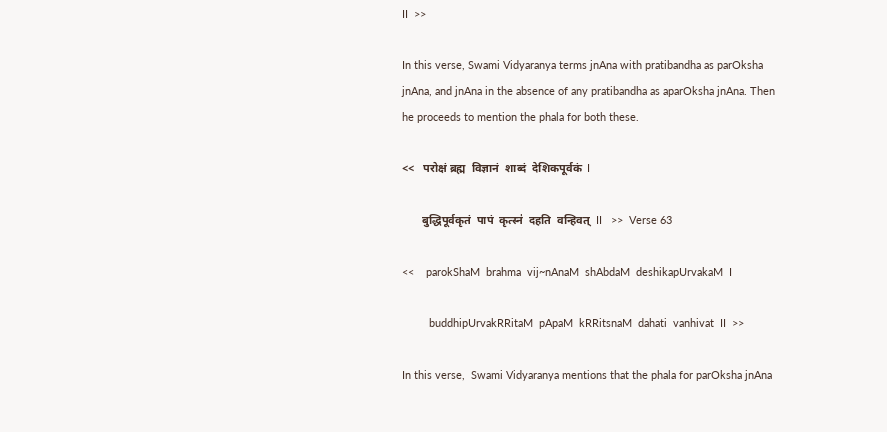II  >>

In this verse, Swami Vidyaranya terms jnAna with pratibandha as parOksha
jnAna, and jnAna in the absence of any pratibandha as aparOksha jnAna. Then
he proceeds to mention the phala for both these.

<<   परोक्षं ब्रह्म  विज्ञानं  शाब्दं  देशिकपूर्वकं  I

       बुद्धिपूर्वकृतं  पापं  कृत्स्न॑  दहति  वन्हिवत्  II   >>  Verse 63

<<    parokShaM  brahma  vij~nAnaM  shAbdaM  deshikapUrvakaM  I

         buddhipUrvakRRitaM  pApaM  kRRitsnaM  dahati  vanhivat  II  >>

In this verse,  Swami Vidyaranya mentions that the phala for parOksha jnAna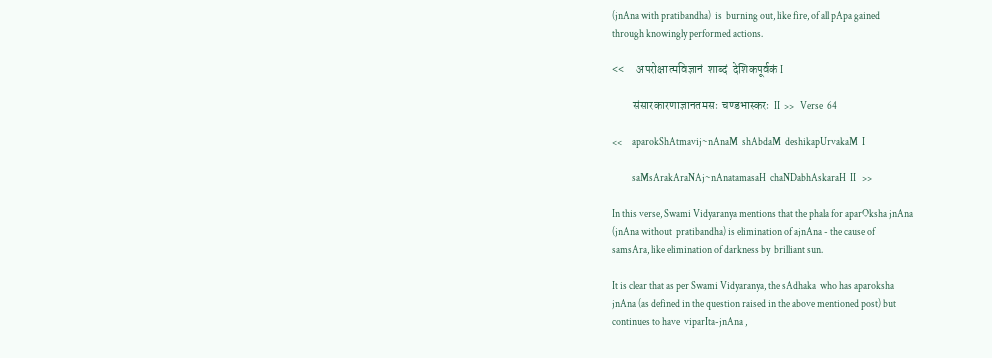(jnAna with pratibandha)  is  burning out, like fire, of all pApa gained
through knowingly performed actions.

<<     अपरोक्षात्मविज्ञानं  शाब्दं  देशिकपूर्वकं I

         संसारकारणाज्ञानतमसः  चण्डभास्करः  II  >>   Verse  64

<<     aparokShAtmavij~nAnaM  shAbdaM  deshikapUrvakaM  I

          saMsArakAraNAj~nAnatamasaH  chaNDabhAskaraH  II   >>

In this verse, Swami Vidyaranya mentions that the phala for aparOksha jnAna
(jnAna without  pratibandha) is elimination of ajnAna - the cause of
samsAra, like elimination of darkness by  brilliant sun.

It is clear that as per Swami Vidyaranya, the sAdhaka  who has aparoksha
jnAna (as defined in the question raised in the above mentioned post) but
continues to have  viparIta-jnAna ,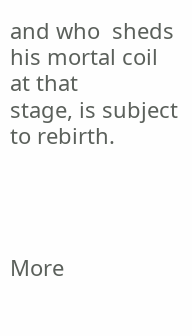and who  sheds his mortal coil at that
stage, is subject to rebirth.




More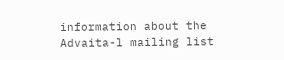information about the Advaita-l mailing list